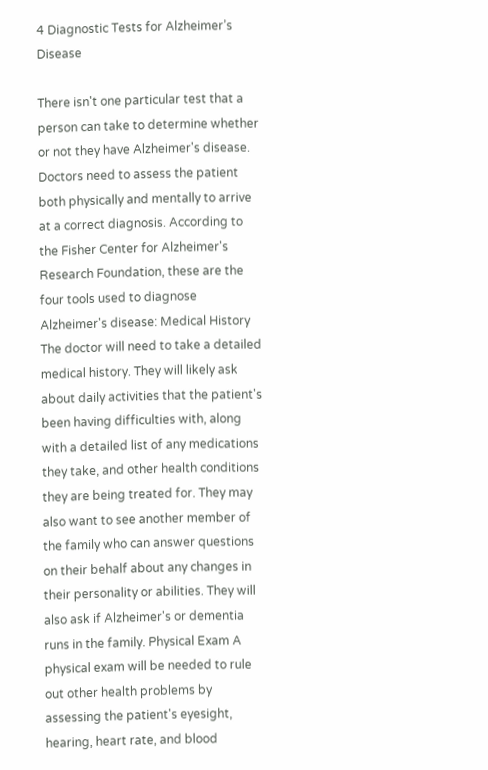4 Diagnostic Tests for Alzheimer’s Disease

There isn't one particular test that a person can take to determine whether or not they have Alzheimer's disease. Doctors need to assess the patient both physically and mentally to arrive at a correct diagnosis. According to the Fisher Center for Alzheimer's Research Foundation, these are the four tools used to diagnose Alzheimer's disease: Medical History The doctor will need to take a detailed medical history. They will likely ask about daily activities that the patient's been having difficulties with, along with a detailed list of any medications they take, and other health conditions they are being treated for. They may also want to see another member of the family who can answer questions on their behalf about any changes in their personality or abilities. They will also ask if Alzheimer's or dementia runs in the family. Physical Exam A physical exam will be needed to rule out other health problems by assessing the patient's eyesight, hearing, heart rate, and blood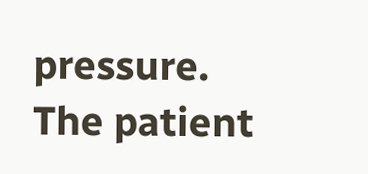pressure. The patient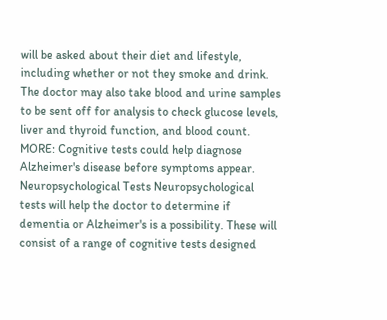will be asked about their diet and lifestyle, including whether or not they smoke and drink. The doctor may also take blood and urine samples to be sent off for analysis to check glucose levels, liver and thyroid function, and blood count. MORE: Cognitive tests could help diagnose Alzheimer's disease before symptoms appear. Neuropsychological Tests Neuropsychological tests will help the doctor to determine if dementia or Alzheimer's is a possibility. These will consist of a range of cognitive tests designed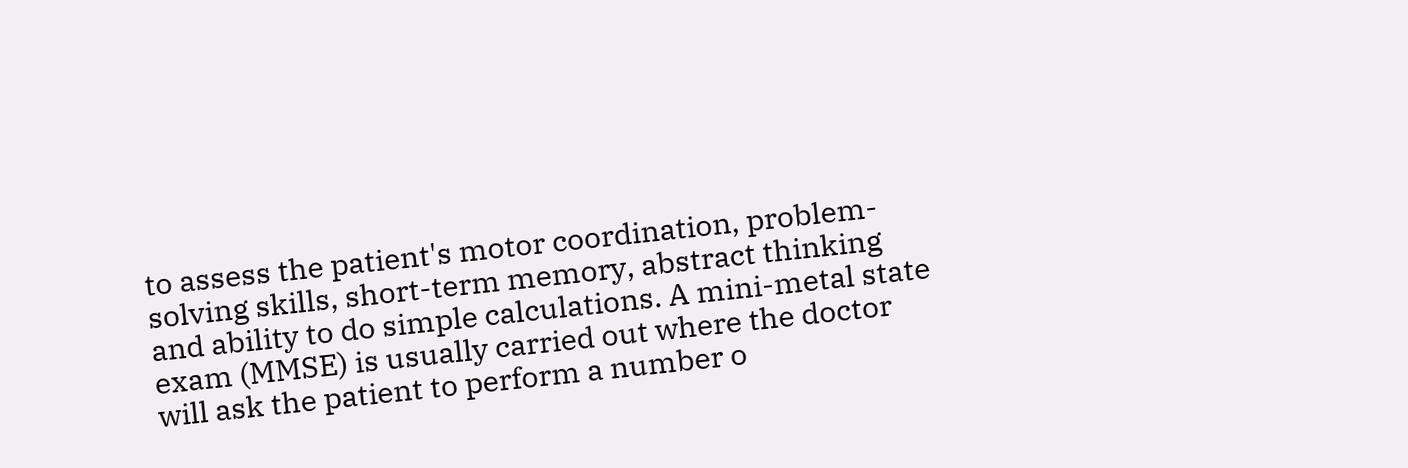to assess the patient's motor coordination, problem-solving skills, short-term memory, abstract thinking and ability to do simple calculations. A mini-metal state exam (MMSE) is usually carried out where the doctor will ask the patient to perform a number o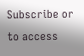Subscribe or to access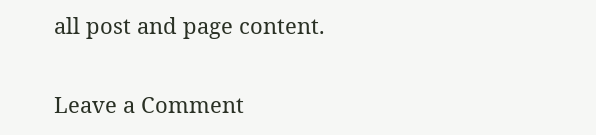all post and page content.

Leave a Comment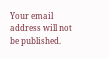Your email address will not be published.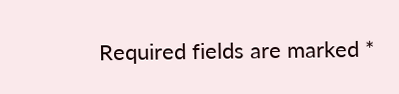Required fields are marked *